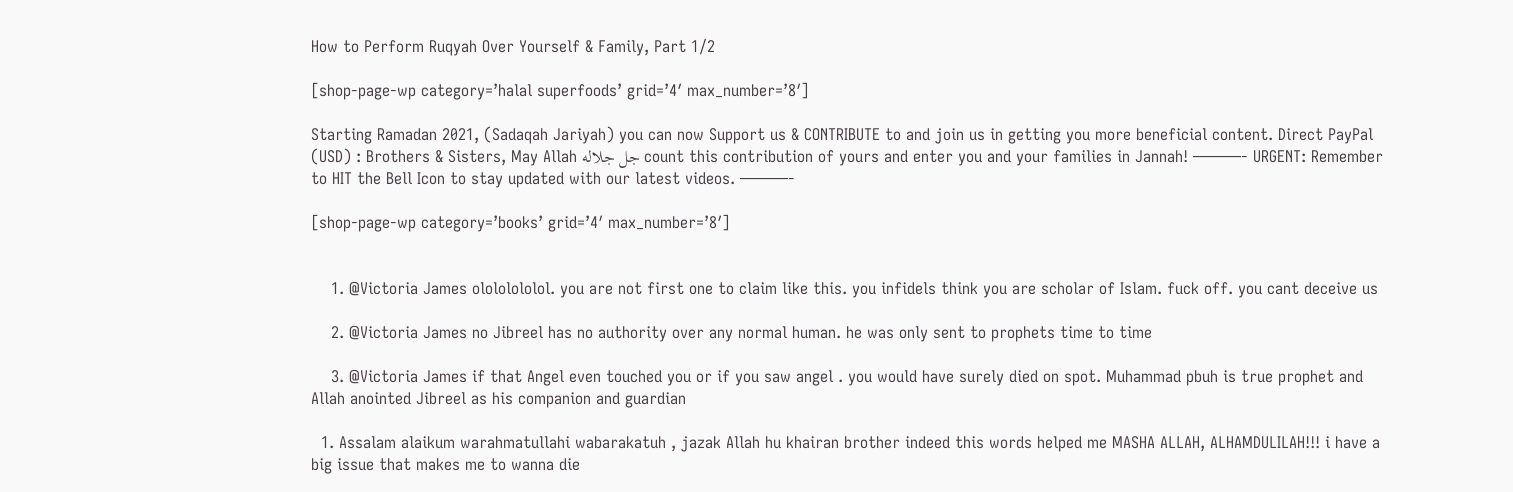How to Perform Ruqyah Over Yourself & Family, Part 1/2

[shop-page-wp category=’halal superfoods’ grid=’4′ max_number=’8′]

Starting Ramadan 2021, (Sadaqah Jariyah) you can now Support us & CONTRIBUTE to and join us in getting you more beneficial content. Direct PayPal (USD) : Brothers & Sisters, May Allah جل جلاله count this contribution of yours and enter you and your families in Jannah! ———- URGENT: Remember to HIT the Bell Icon to stay updated with our latest videos. ———-

[shop-page-wp category=’books’ grid=’4′ max_number=’8′]


    1. @Victoria James olololololol. you are not first one to claim like this. you infidels think you are scholar of Islam. fuck off. you cant deceive us

    2. @Victoria James no Jibreel has no authority over any normal human. he was only sent to prophets time to time

    3. @Victoria James if that Angel even touched you or if you saw angel . you would have surely died on spot. Muhammad pbuh is true prophet and Allah anointed Jibreel as his companion and guardian

  1. Assalam alaikum warahmatullahi wabarakatuh , jazak Allah hu khairan brother indeed this words helped me MASHA ALLAH, ALHAMDULILAH!!! i have a big issue that makes me to wanna die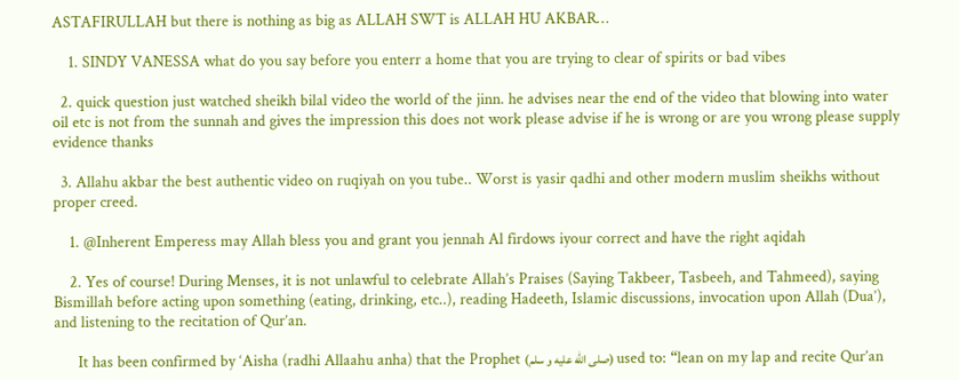ASTAFIRULLAH but there is nothing as big as ALLAH SWT is ALLAH HU AKBAR…

    1. SINDY VANESSA what do you say before you enterr a home that you are trying to clear of spirits or bad vibes

  2. quick question just watched sheikh bilal video the world of the jinn. he advises near the end of the video that blowing into water oil etc is not from the sunnah and gives the impression this does not work please advise if he is wrong or are you wrong please supply evidence thanks

  3. Allahu akbar the best authentic video on ruqiyah on you tube.. Worst is yasir qadhi and other modern muslim sheikhs without proper creed.

    1. @Inherent Emperess may Allah bless you and grant you jennah Al firdows iyour correct and have the right aqidah

    2. Yes of course! During Menses, it is not unlawful to celebrate Allah’s Praises (Saying Takbeer, Tasbeeh, and Tahmeed), saying Bismillah before acting upon something (eating, drinking, etc..), reading Hadeeth, Islamic discussions, invocation upon Allah (Dua’), and listening to the recitation of Qur’an.

      It has been confirmed by ‘Aisha (radhi Allaahu anha) that the Prophet (صلى الله عليه و سلم) used to: “lean on my lap and recite Qur’an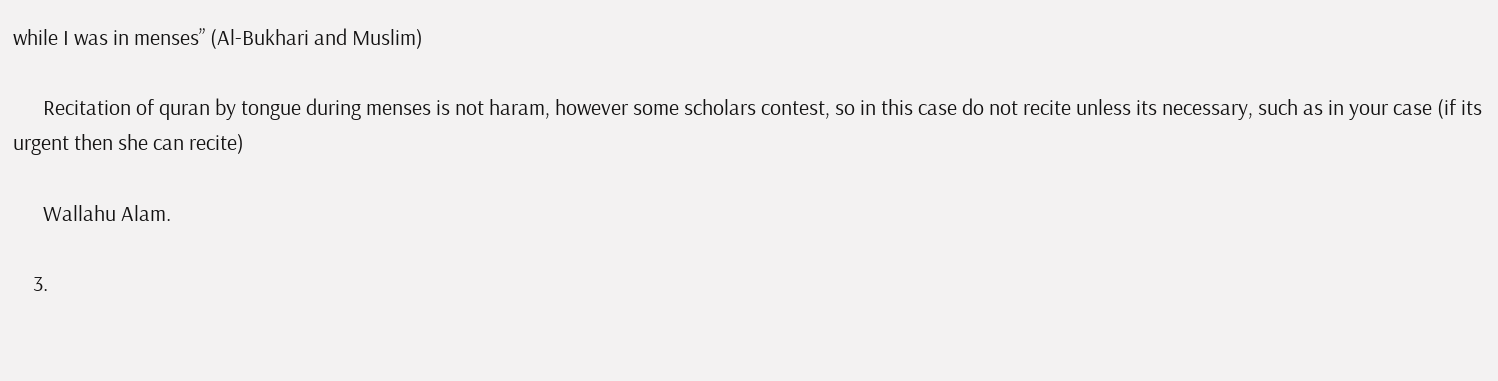while I was in menses” (Al-Bukhari and Muslim)

      Recitation of quran by tongue during menses is not haram, however some scholars contest, so in this case do not recite unless its necessary, such as in your case (if its urgent then she can recite)

      Wallahu Alam.

    3.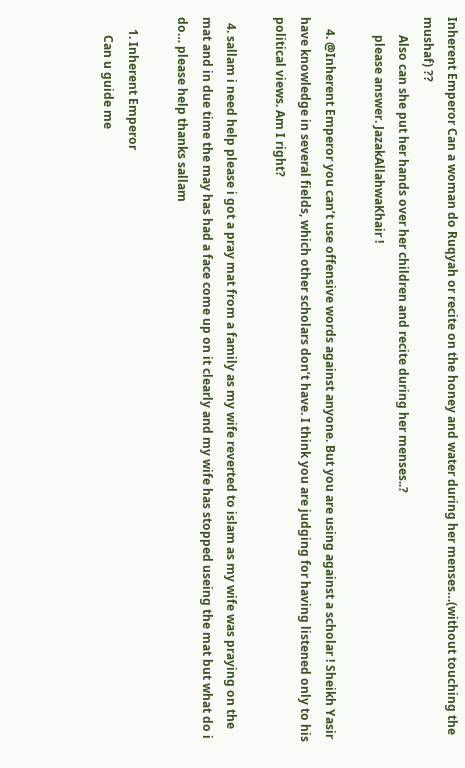Inherent Emperor Can a woman do Ruqyah or recite on the honey and water during her menses…(without touching the mushaf) ??
      Also can she put her hands over her children and recite during her menses..?
      please answer. JazakAllahwaKhair !

    4. @Inherent Emperor you can’t use offensive words against anyone. But you are using against a scholar ! Sheikh Yasir have knowledge in several fields, which other scholars don’t have. I think you are judging for having listened only to his political views. Am I right?

  4. sallam i need help please i got a pray mat from a family as my wife reverted to islam as my wife was praying on the mat and in due time the may has had a face come up on it clearly and my wife has stopped useing the mat but what do i do… please help thanks sallam

    1. Inherent Emperor
      Can u guide me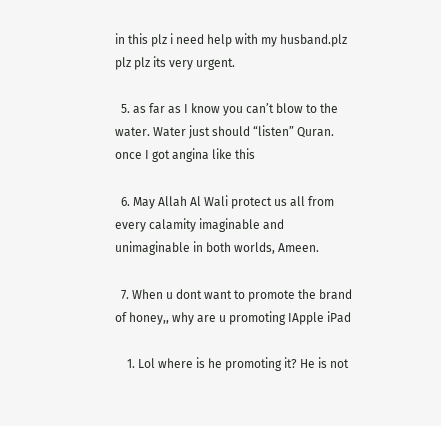in this plz i need help with my husband.plz plz plz its very urgent.

  5. as far as I know you can’t blow to the water. Water just should “listen” Quran. once I got angina like this

  6. May Allah Al Wali protect us all from every calamity imaginable and unimaginable in both worlds, Ameen.

  7. When u dont want to promote the brand of honey,, why are u promoting IApple iPad

    1. Lol where is he promoting it? He is not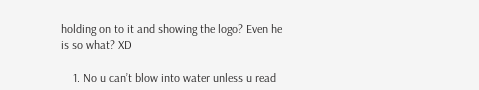holding on to it and showing the logo? Even he is so what? XD

    1. No u can’t blow into water unless u read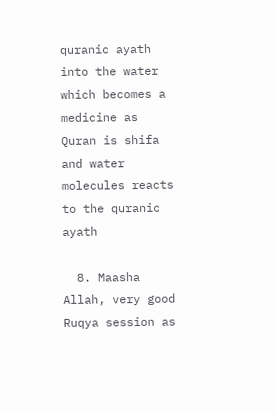quranic ayath into the water which becomes a medicine as Quran is shifa and water molecules reacts to the quranic ayath

  8. Maasha Allah, very good Ruqya session as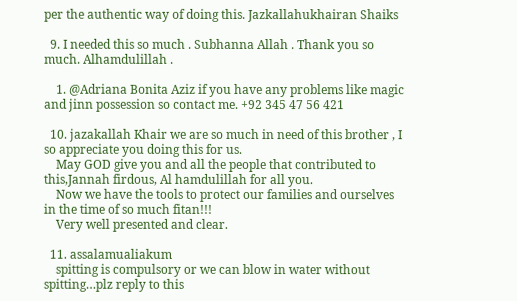per the authentic way of doing this. Jazkallahukhairan Shaiks

  9. I needed this so much . Subhanna Allah . Thank you so much. Alhamdulillah .

    1. @Adriana Bonita Aziz if you have any problems like magic and jinn possession so contact me. +92 345 47 56 421

  10. jazakallah Khair we are so much in need of this brother , I so appreciate you doing this for us.
    May GOD give you and all the people that contributed to this,Jannah firdous, Al hamdulillah for all you.
    Now we have the tools to protect our families and ourselves in the time of so much fitan!!!
    Very well presented and clear.

  11. assalamualiakum
    spitting is compulsory or we can blow in water without spitting…plz reply to this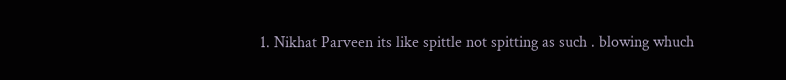1. Nikhat Parveen its like spittle not spitting as such . blowing whuch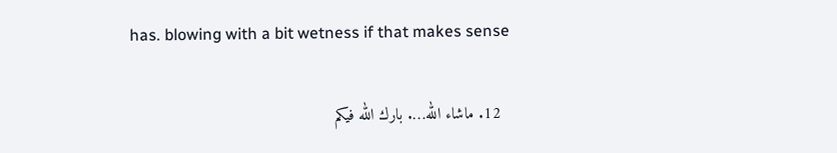has. blowing with a bit wetness if that makes sense

  12. ماشاء الله…. بارك الله فيكم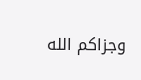وجزاكم الله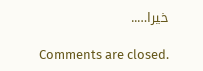خيرا…..

Comments are closed.